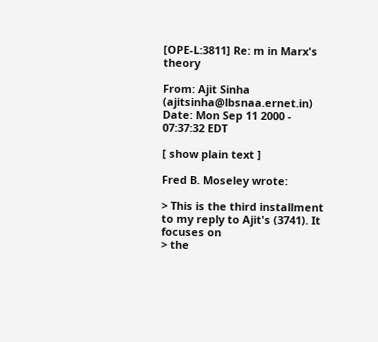[OPE-L:3811] Re: m in Marx's theory

From: Ajit Sinha (ajitsinha@lbsnaa.ernet.in)
Date: Mon Sep 11 2000 - 07:37:32 EDT

[ show plain text ]

Fred B. Moseley wrote:

> This is the third installment to my reply to Ajit's (3741). It focuses on
> the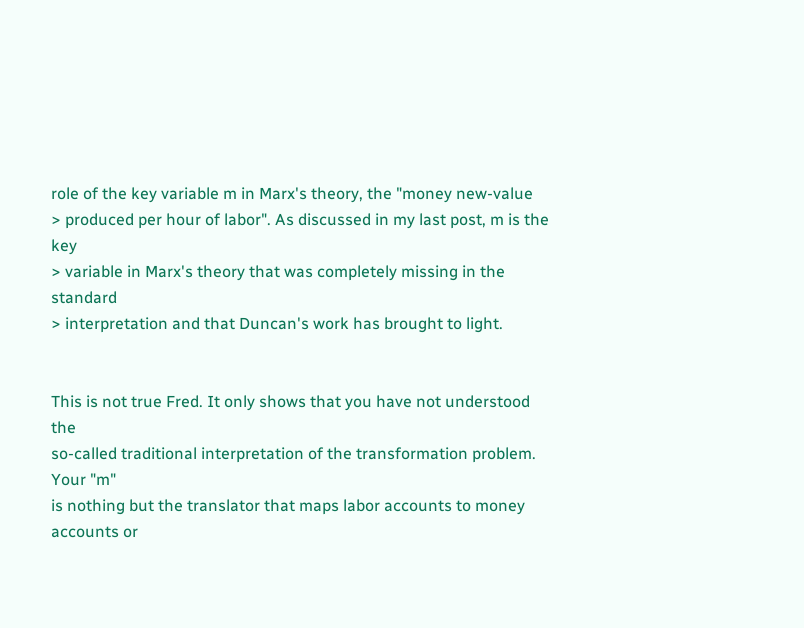role of the key variable m in Marx's theory, the "money new-value
> produced per hour of labor". As discussed in my last post, m is the key
> variable in Marx's theory that was completely missing in the standard
> interpretation and that Duncan's work has brought to light.


This is not true Fred. It only shows that you have not understood the
so-called traditional interpretation of the transformation problem. Your "m"
is nothing but the translator that maps labor accounts to money accounts or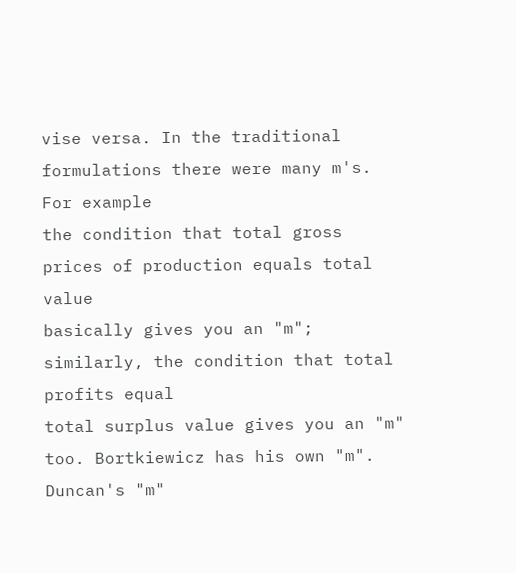vise versa. In the traditional formulations there were many m's. For example
the condition that total gross prices of production equals total value
basically gives you an "m"; similarly, the condition that total profits equal
total surplus value gives you an "m" too. Bortkiewicz has his own "m".
Duncan's "m"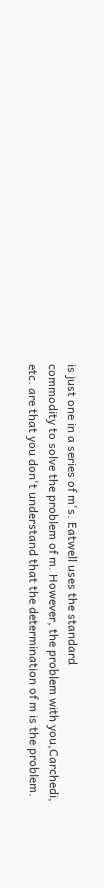is just one in a series of m's. Eatwell uses the standard
commodity to solve the problem of m. However, the problem with you,Carchedi,
etc. are that you don't understand that the determination of m is the problem.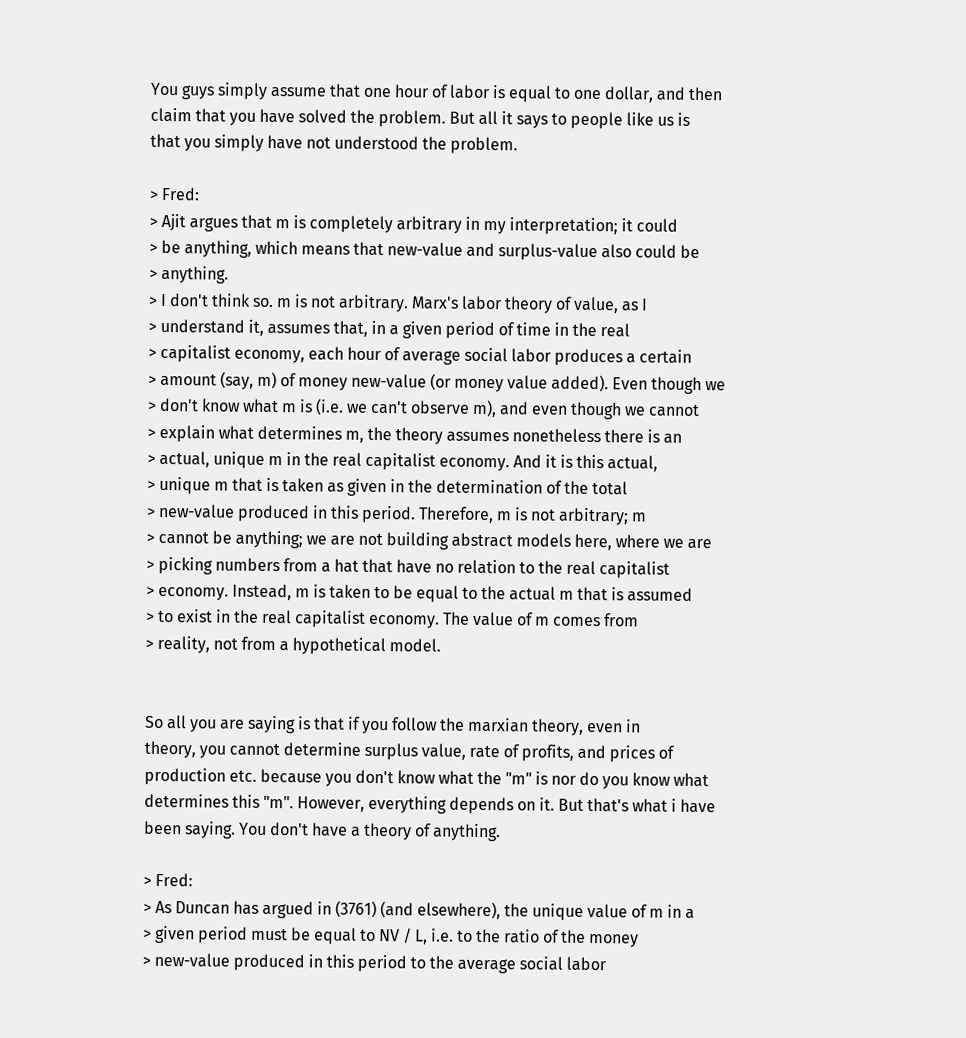You guys simply assume that one hour of labor is equal to one dollar, and then
claim that you have solved the problem. But all it says to people like us is
that you simply have not understood the problem.

> Fred:
> Ajit argues that m is completely arbitrary in my interpretation; it could
> be anything, which means that new-value and surplus-value also could be
> anything.
> I don't think so. m is not arbitrary. Marx's labor theory of value, as I
> understand it, assumes that, in a given period of time in the real
> capitalist economy, each hour of average social labor produces a certain
> amount (say, m) of money new-value (or money value added). Even though we
> don't know what m is (i.e. we can't observe m), and even though we cannot
> explain what determines m, the theory assumes nonetheless there is an
> actual, unique m in the real capitalist economy. And it is this actual,
> unique m that is taken as given in the determination of the total
> new-value produced in this period. Therefore, m is not arbitrary; m
> cannot be anything; we are not building abstract models here, where we are
> picking numbers from a hat that have no relation to the real capitalist
> economy. Instead, m is taken to be equal to the actual m that is assumed
> to exist in the real capitalist economy. The value of m comes from
> reality, not from a hypothetical model.


So all you are saying is that if you follow the marxian theory, even in
theory, you cannot determine surplus value, rate of profits, and prices of
production etc. because you don't know what the "m" is nor do you know what
determines this "m". However, everything depends on it. But that's what i have
been saying. You don't have a theory of anything.

> Fred:
> As Duncan has argued in (3761) (and elsewhere), the unique value of m in a
> given period must be equal to NV / L, i.e. to the ratio of the money
> new-value produced in this period to the average social labor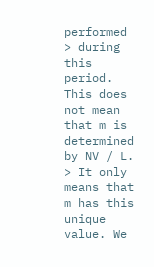performed
> during this period. This does not mean that m is determined by NV / L.
> It only means that m has this unique value. We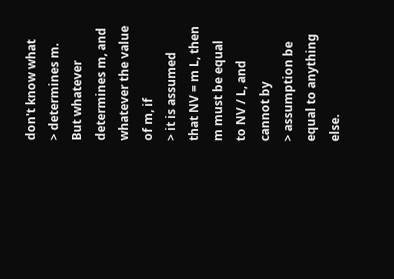don't know what
> determines m. But whatever determines m, and whatever the value of m, if
> it is assumed that NV = m L, then m must be equal to NV / L, and cannot by
> assumption be equal to anything else.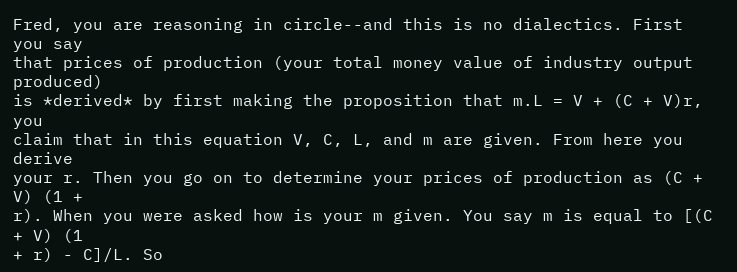Fred, you are reasoning in circle--and this is no dialectics. First you say
that prices of production (your total money value of industry output produced)
is *derived* by first making the proposition that m.L = V + (C + V)r, you
claim that in this equation V, C, L, and m are given. From here you derive
your r. Then you go on to determine your prices of production as (C + V) (1 +
r). When you were asked how is your m given. You say m is equal to [(C + V) (1
+ r) - C]/L. So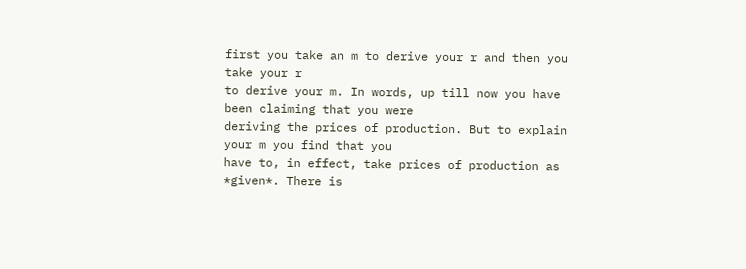first you take an m to derive your r and then you take your r
to derive your m. In words, up till now you have been claiming that you were
deriving the prices of production. But to explain your m you find that you
have to, in effect, take prices of production as *given*. There is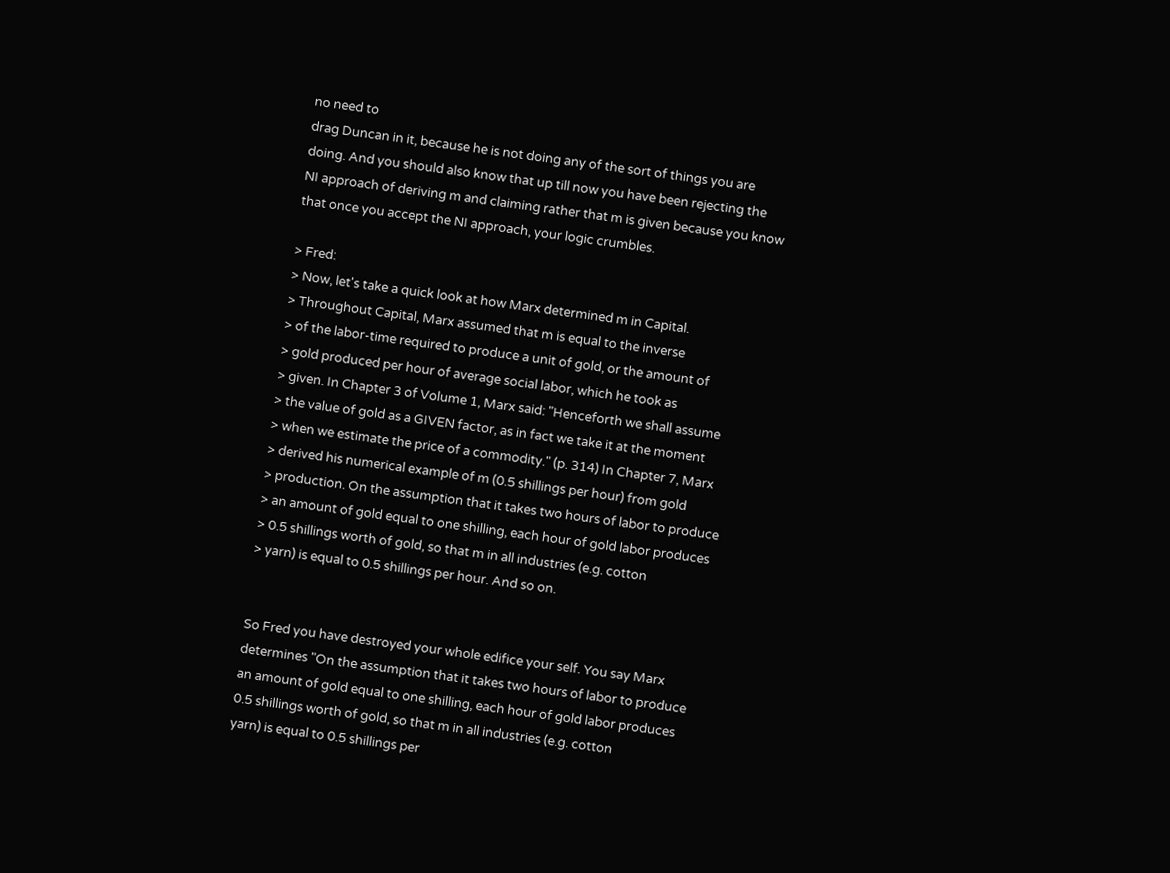no need to
drag Duncan in it, because he is not doing any of the sort of things you are
doing. And you should also know that up till now you have been rejecting the
NI approach of deriving m and claiming rather that m is given because you know
that once you accept the NI approach, your logic crumbles.

> Fred:
> Now, let's take a quick look at how Marx determined m in Capital.
> Throughout Capital, Marx assumed that m is equal to the inverse
> of the labor-time required to produce a unit of gold, or the amount of
> gold produced per hour of average social labor, which he took as
> given. In Chapter 3 of Volume 1, Marx said: "Henceforth we shall assume
> the value of gold as a GIVEN factor, as in fact we take it at the moment
> when we estimate the price of a commodity." (p. 314) In Chapter 7, Marx
> derived his numerical example of m (0.5 shillings per hour) from gold
> production. On the assumption that it takes two hours of labor to produce
> an amount of gold equal to one shilling, each hour of gold labor produces
> 0.5 shillings worth of gold, so that m in all industries (e.g. cotton
> yarn) is equal to 0.5 shillings per hour. And so on.


So Fred you have destroyed your whole edifice your self. You say Marx
determines "On the assumption that it takes two hours of labor to produce
an amount of gold equal to one shilling, each hour of gold labor produces
0.5 shillings worth of gold, so that m in all industries (e.g. cotton
yarn) is equal to 0.5 shillings per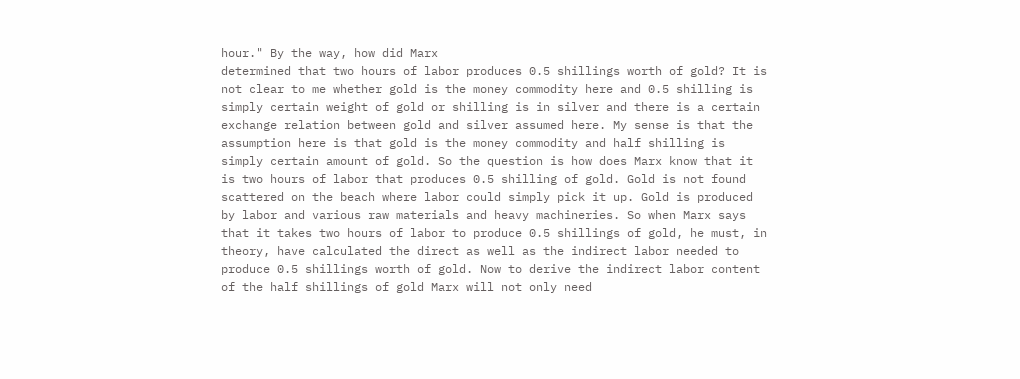hour." By the way, how did Marx
determined that two hours of labor produces 0.5 shillings worth of gold? It is
not clear to me whether gold is the money commodity here and 0.5 shilling is
simply certain weight of gold or shilling is in silver and there is a certain
exchange relation between gold and silver assumed here. My sense is that the
assumption here is that gold is the money commodity and half shilling is
simply certain amount of gold. So the question is how does Marx know that it
is two hours of labor that produces 0.5 shilling of gold. Gold is not found
scattered on the beach where labor could simply pick it up. Gold is produced
by labor and various raw materials and heavy machineries. So when Marx says
that it takes two hours of labor to produce 0.5 shillings of gold, he must, in
theory, have calculated the direct as well as the indirect labor needed to
produce 0.5 shillings worth of gold. Now to derive the indirect labor content
of the half shillings of gold Marx will not only need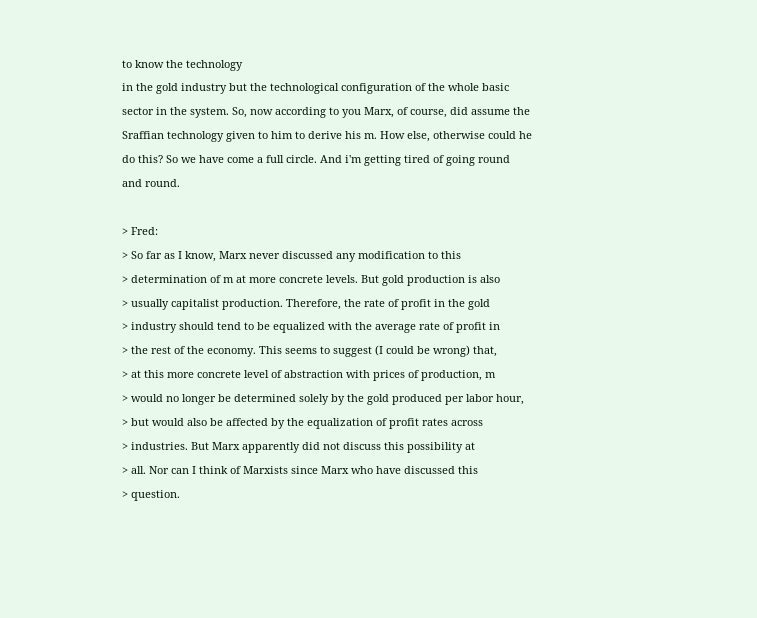to know the technology
in the gold industry but the technological configuration of the whole basic
sector in the system. So, now according to you Marx, of course, did assume the
Sraffian technology given to him to derive his m. How else, otherwise could he
do this? So we have come a full circle. And i'm getting tired of going round
and round.

> Fred:
> So far as I know, Marx never discussed any modification to this
> determination of m at more concrete levels. But gold production is also
> usually capitalist production. Therefore, the rate of profit in the gold
> industry should tend to be equalized with the average rate of profit in
> the rest of the economy. This seems to suggest (I could be wrong) that,
> at this more concrete level of abstraction with prices of production, m
> would no longer be determined solely by the gold produced per labor hour,
> but would also be affected by the equalization of profit rates across
> industries. But Marx apparently did not discuss this possibility at
> all. Nor can I think of Marxists since Marx who have discussed this
> question.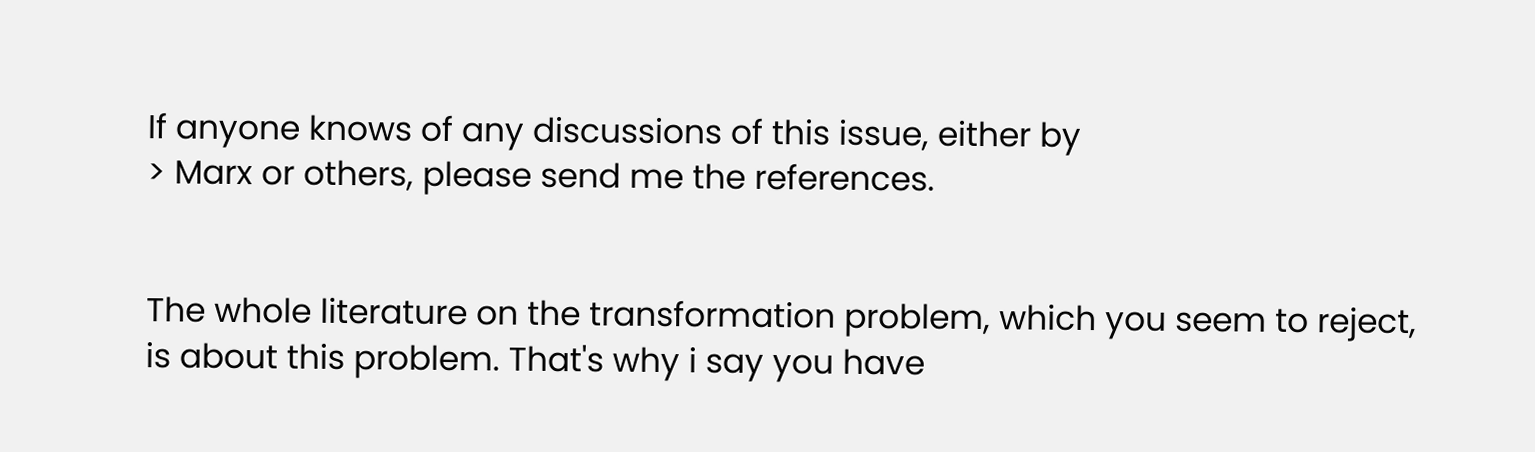If anyone knows of any discussions of this issue, either by
> Marx or others, please send me the references.


The whole literature on the transformation problem, which you seem to reject,
is about this problem. That's why i say you have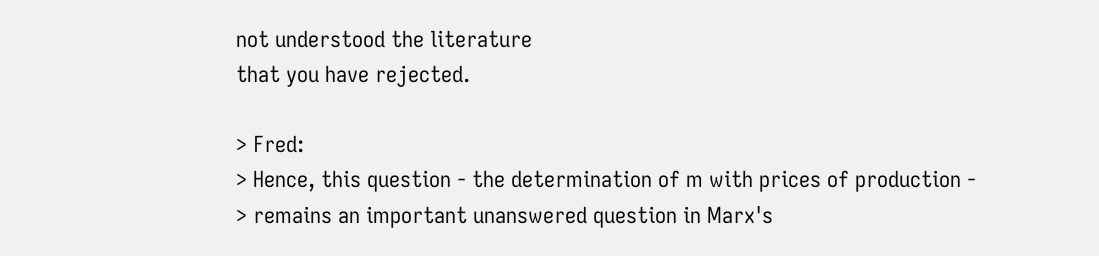not understood the literature
that you have rejected.

> Fred:
> Hence, this question - the determination of m with prices of production -
> remains an important unanswered question in Marx's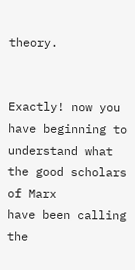theory.


Exactly! now you have beginning to understand what the good scholars of Marx
have been calling the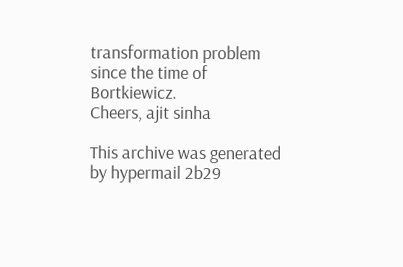transformation problem since the time of Bortkiewicz.
Cheers, ajit sinha

This archive was generated by hypermail 2b29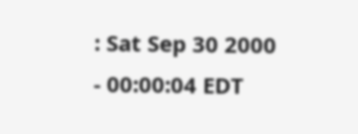: Sat Sep 30 2000 - 00:00:04 EDT